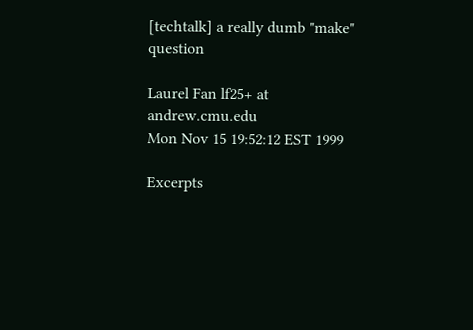[techtalk] a really dumb "make" question

Laurel Fan lf25+ at andrew.cmu.edu
Mon Nov 15 19:52:12 EST 1999

Excerpts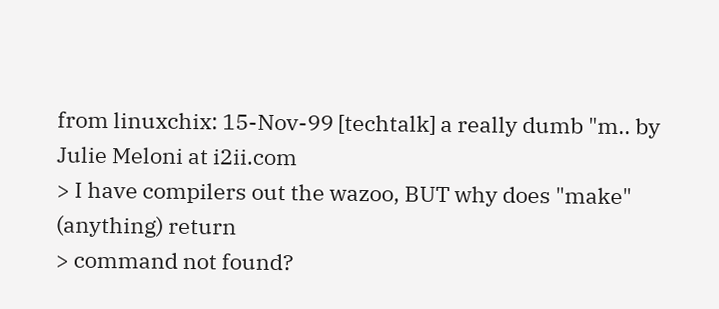from linuxchix: 15-Nov-99 [techtalk] a really dumb "m.. by
Julie Meloni at i2ii.com
> I have compilers out the wazoo, BUT why does "make" (anything) return
> command not found?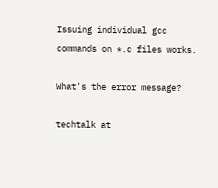Issuing individual gcc commands on *.c files works.

What's the error message?

techtalk at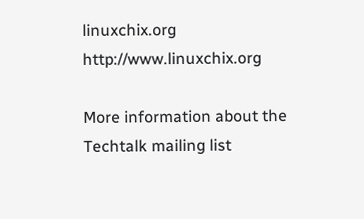linuxchix.org   http://www.linuxchix.org

More information about the Techtalk mailing list